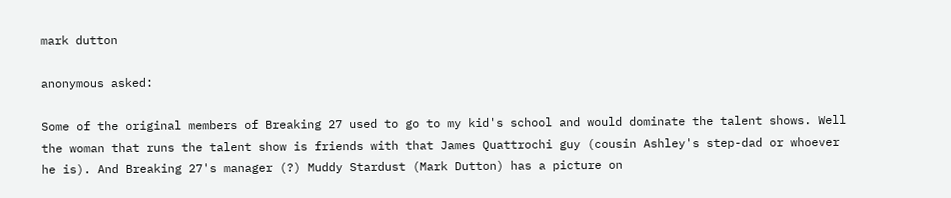mark dutton

anonymous asked:

Some of the original members of Breaking 27 used to go to my kid's school and would dominate the talent shows. Well the woman that runs the talent show is friends with that James Quattrochi guy (cousin Ashley's step-dad or whoever he is). And Breaking 27's manager (?) Muddy Stardust (Mark Dutton) has a picture on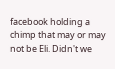facebook holding a chimp that may or may not be Eli. Didn't we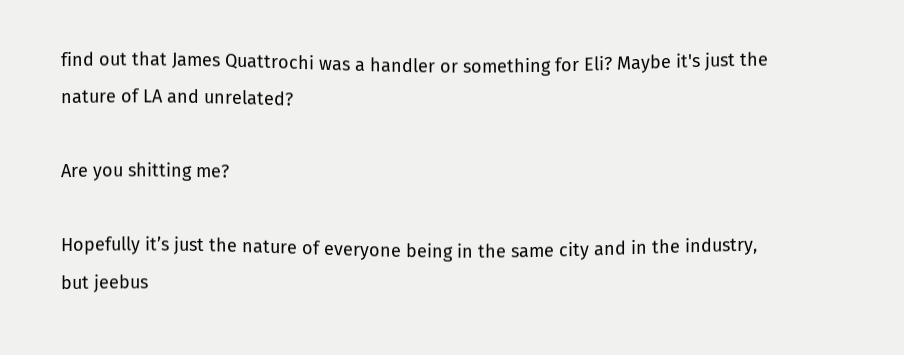find out that James Quattrochi was a handler or something for Eli? Maybe it's just the nature of LA and unrelated?

Are you shitting me?

Hopefully it’s just the nature of everyone being in the same city and in the industry, but jeebus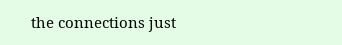the connections just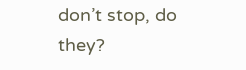don’t stop, do they?